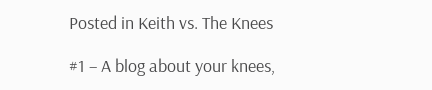Posted in Keith vs. The Knees

#1 – A blog about your knees,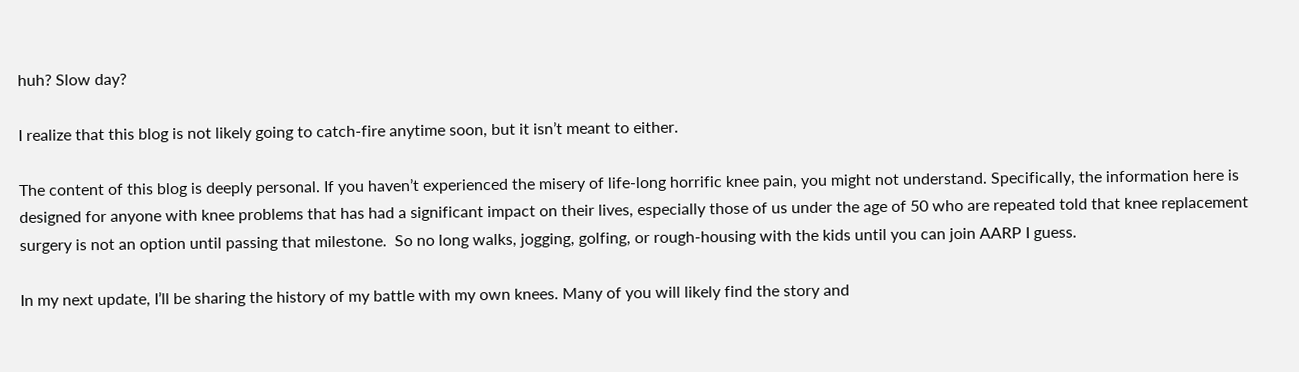huh? Slow day?

I realize that this blog is not likely going to catch-fire anytime soon, but it isn’t meant to either.

The content of this blog is deeply personal. If you haven’t experienced the misery of life-long horrific knee pain, you might not understand. Specifically, the information here is designed for anyone with knee problems that has had a significant impact on their lives, especially those of us under the age of 50 who are repeated told that knee replacement surgery is not an option until passing that milestone.  So no long walks, jogging, golfing, or rough-housing with the kids until you can join AARP I guess.

In my next update, I’ll be sharing the history of my battle with my own knees. Many of you will likely find the story and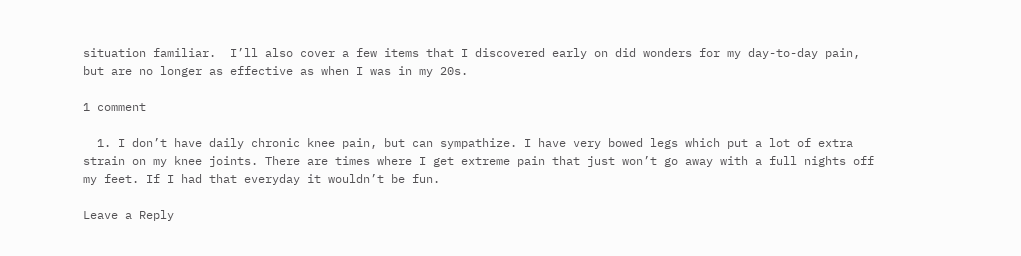situation familiar.  I’ll also cover a few items that I discovered early on did wonders for my day-to-day pain, but are no longer as effective as when I was in my 20s.

1 comment

  1. I don’t have daily chronic knee pain, but can sympathize. I have very bowed legs which put a lot of extra strain on my knee joints. There are times where I get extreme pain that just won’t go away with a full nights off my feet. If I had that everyday it wouldn’t be fun.

Leave a Reply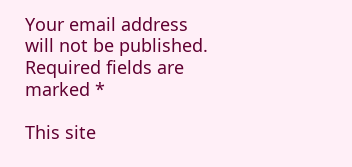Your email address will not be published. Required fields are marked *

This site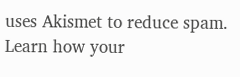uses Akismet to reduce spam. Learn how your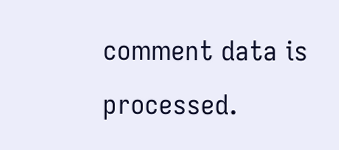comment data is processed.